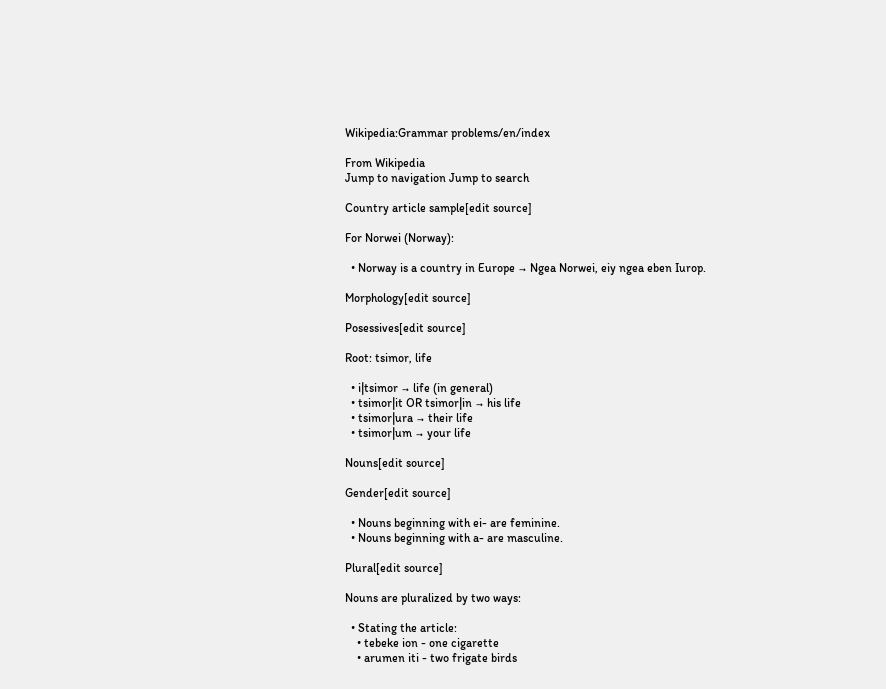Wikipedia:Grammar problems/en/index

From Wikipedia
Jump to navigation Jump to search

Country article sample[edit source]

For Norwei (Norway):

  • Norway is a country in Europe → Ngea Norwei, eiy ngea eben Iurop.

Morphology[edit source]

Posessives[edit source]

Root: tsimor, life

  • i|tsimor → life (in general)
  • tsimor|it OR tsimor|in → his life
  • tsimor|ura → their life
  • tsimor|um → your life

Nouns[edit source]

Gender[edit source]

  • Nouns beginning with ei- are feminine.
  • Nouns beginning with a- are masculine.

Plural[edit source]

Nouns are pluralized by two ways:

  • Stating the article:
    • tebeke ion - one cigarette
    • arumen iti - two frigate birds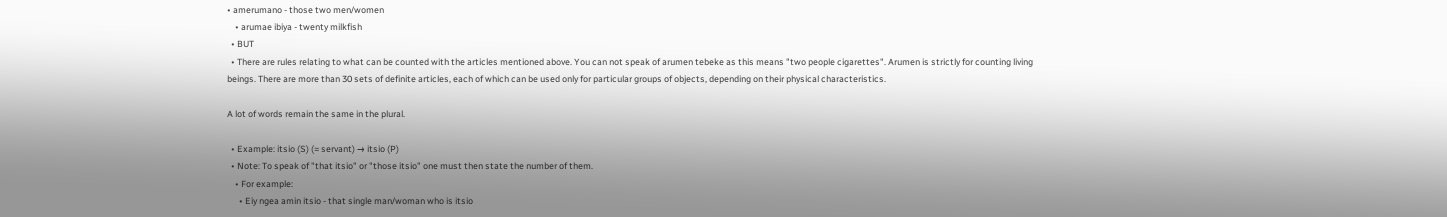• amerumano - those two men/women
    • arumae ibiya - twenty milkfish
  • BUT
  • There are rules relating to what can be counted with the articles mentioned above. You can not speak of arumen tebeke as this means "two people cigarettes". Arumen is strictly for counting living beings. There are more than 30 sets of definite articles, each of which can be used only for particular groups of objects, depending on their physical characteristics.

A lot of words remain the same in the plural.

  • Example: itsio (S) (≈ servant) → itsio (P)
  • Note: To speak of "that itsio" or "those itsio" one must then state the number of them.
    • For example:
      • Eiy ngea amin itsio - that single man/woman who is itsio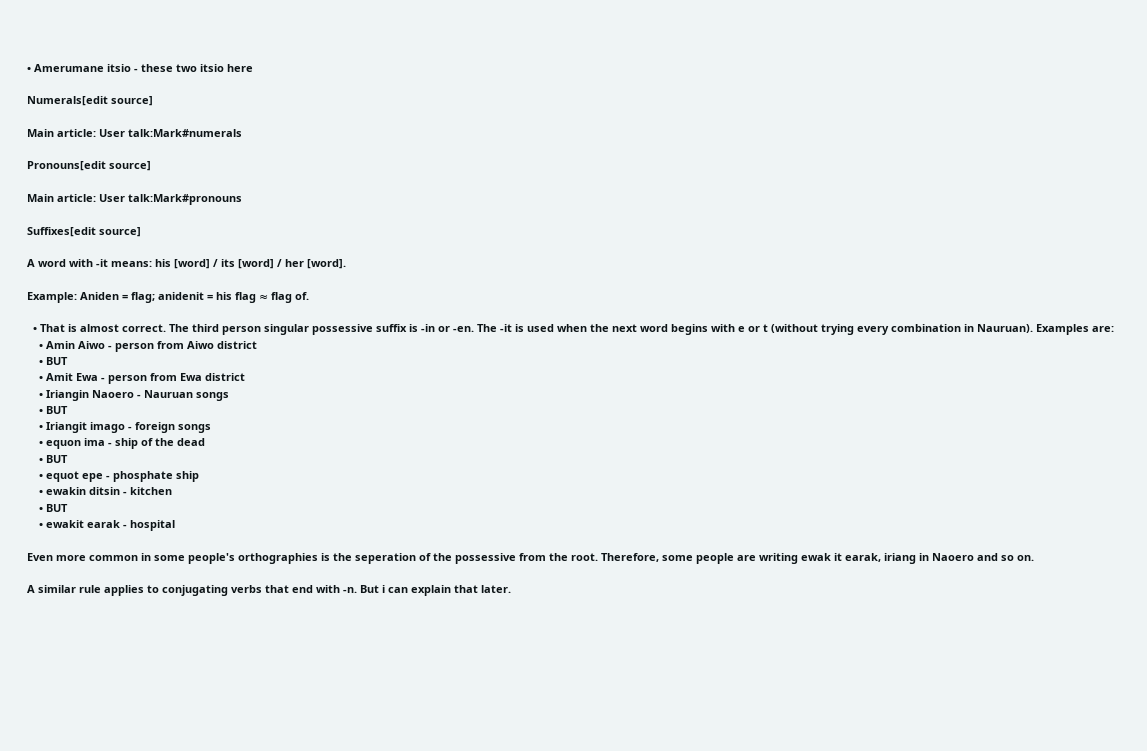• Amerumane itsio - these two itsio here

Numerals[edit source]

Main article: User talk:Mark#numerals

Pronouns[edit source]

Main article: User talk:Mark#pronouns

Suffixes[edit source]

A word with -it means: his [word] / its [word] / her [word].

Example: Aniden = flag; anidenit = his flag ≈ flag of.

  • That is almost correct. The third person singular possessive suffix is -in or -en. The -it is used when the next word begins with e or t (without trying every combination in Nauruan). Examples are:
    • Amin Aiwo - person from Aiwo district
    • BUT
    • Amit Ewa - person from Ewa district
    • Iriangin Naoero - Nauruan songs
    • BUT
    • Iriangit imago - foreign songs
    • equon ima - ship of the dead
    • BUT
    • equot epe - phosphate ship
    • ewakin ditsin - kitchen
    • BUT
    • ewakit earak - hospital

Even more common in some people's orthographies is the seperation of the possessive from the root. Therefore, some people are writing ewak it earak, iriang in Naoero and so on.

A similar rule applies to conjugating verbs that end with -n. But i can explain that later.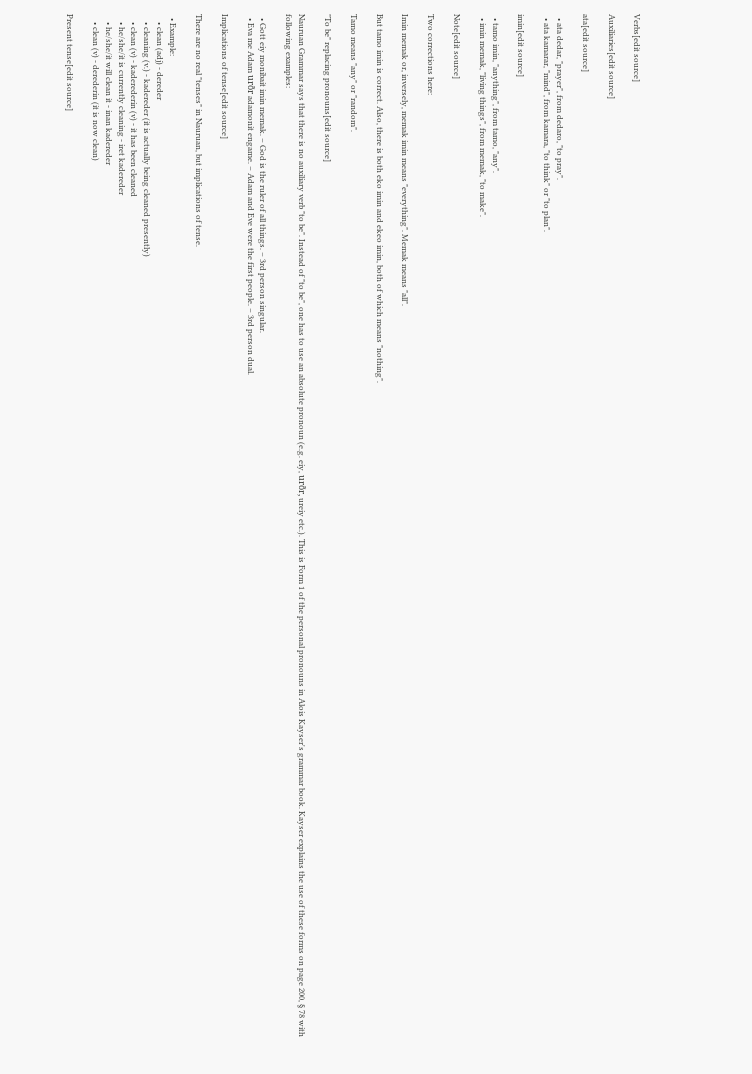Verbs[edit source]

Auxiliaries[edit source]

ata[edit source]

  • ata dedar, "prayer", from dedaro, "to pray".
  • ata kamarar, "mind", from kamara, "to think" or "to plan".

imin[edit source]

  • tamo imin, "anything", from tamo, "any".
  • imin memak, "living things", from memak, "to make".

Note[edit source]

Two corrections here:

Imin memak or, inversely, memak imin means "everything". Memak means "all".

But tamo imin is correct. Also, there is both eko imin and ekeo imin, both of which means "nothing".

Tamo means "any" or "random".

"To be" replacing pronouns[edit source]

Nauruan Grammar says that there is no auxiliary verb "to be". Instead of "to be", one has to use an absolute pronoun (e.g. eiy, urõr, ureiy etc.). This is Form 1 of the personal pronouns in Alois Kayser's grammar book. Kayser explains the use of these forms on page 200, § 78 with following examples:

  • Gott eiy monibait imin memak. – God is the ruler of all things. – 3rd person singular.
  • Eva me Adam urõr adamonit engame. – Adam and Eve were the first people. – 3rd person dual.

Implications of tense[edit source]

There are no real "tenses" in Nauruan, but implications of tense.

  • Example:
    • clean (adj) - dereder
    • cleaning (v.) - kadereder (it is actually being cleaned presently)
    • clean (v) - kaderederin (v) - it has been cleaned
    • he/she/it is currently cleaning - iret kadereder
    • he/she/it will clean it - inan kadereder
    • clean (v) - derederin (it is now clean)

Present tense[edit source]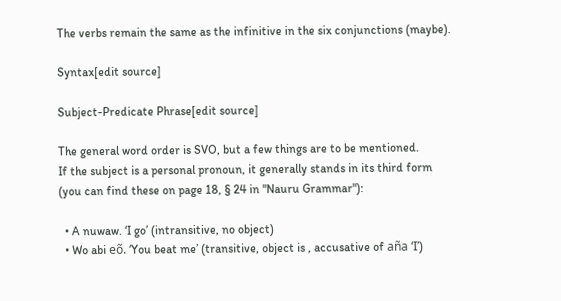The verbs remain the same as the infinitive in the six conjunctions (maybe).

Syntax[edit source]

Subject-Predicate Phrase[edit source]

The general word order is SVO, but a few things are to be mentioned.
If the subject is a personal pronoun, it generally stands in its third form (you can find these on page 18, § 24 in "Nauru Grammar"):

  • A nuwaw. ‘I go’ (intransitive, no object)
  • Wo abi eõ. ‘You beat me’ (transitive, object is , accusative of aña ‘I’)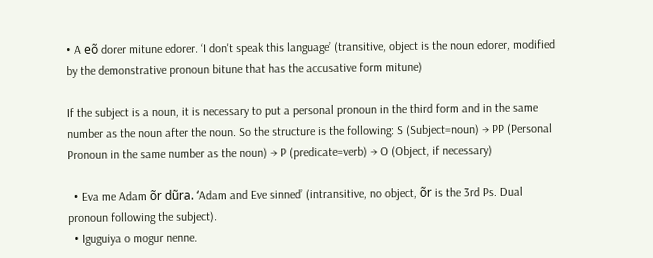• A eõ dorer mitune edorer. ‘I don't speak this language’ (transitive, object is the noun edorer, modified by the demonstrative pronoun bitune that has the accusative form mitune)

If the subject is a noun, it is necessary to put a personal pronoun in the third form and in the same number as the noun after the noun. So the structure is the following: S (Subject=noun) → PP (Personal Pronoun in the same number as the noun) → P (predicate=verb) → O (Object, if necessary)

  • Eva me Adam õr dũra. ‘Adam and Eve sinned’ (intransitive, no object, õr is the 3rd Ps. Dual pronoun following the subject).
  • Iguguiya o mogur nenne.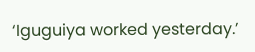‘Iguguiya worked yesterday.’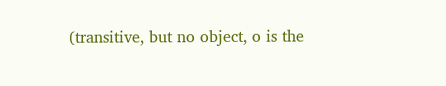(transitive, but no object, o is the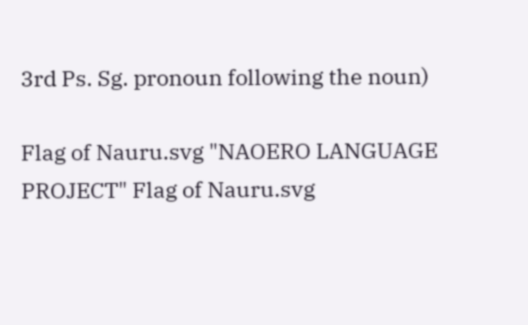3rd Ps. Sg. pronoun following the noun)

Flag of Nauru.svg "NAOERO LANGUAGE PROJECT" Flag of Nauru.svg